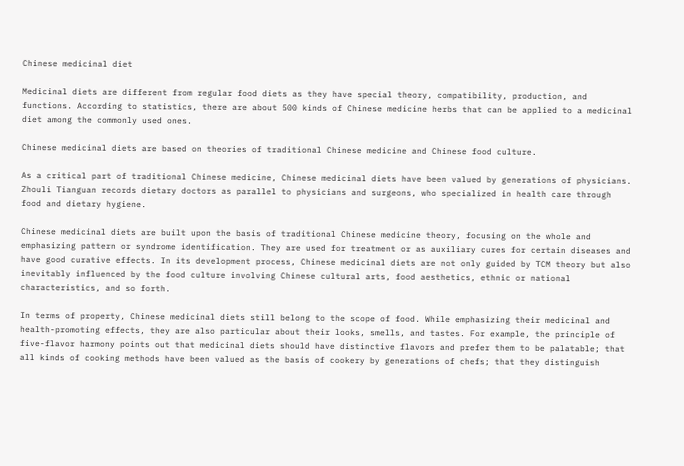Chinese medicinal diet

Medicinal diets are different from regular food diets as they have special theory, compatibility, production, and functions. According to statistics, there are about 500 kinds of Chinese medicine herbs that can be applied to a medicinal diet among the commonly used ones.

Chinese medicinal diets are based on theories of traditional Chinese medicine and Chinese food culture.

As a critical part of traditional Chinese medicine, Chinese medicinal diets have been valued by generations of physicians. Zhouli Tianguan records dietary doctors as parallel to physicians and surgeons, who specialized in health care through food and dietary hygiene.

Chinese medicinal diets are built upon the basis of traditional Chinese medicine theory, focusing on the whole and emphasizing pattern or syndrome identification. They are used for treatment or as auxiliary cures for certain diseases and have good curative effects. In its development process, Chinese medicinal diets are not only guided by TCM theory but also inevitably influenced by the food culture involving Chinese cultural arts, food aesthetics, ethnic or national characteristics, and so forth.

In terms of property, Chinese medicinal diets still belong to the scope of food. While emphasizing their medicinal and health-promoting effects, they are also particular about their looks, smells, and tastes. For example, the principle of five-flavor harmony points out that medicinal diets should have distinctive flavors and prefer them to be palatable; that all kinds of cooking methods have been valued as the basis of cookery by generations of chefs; that they distinguish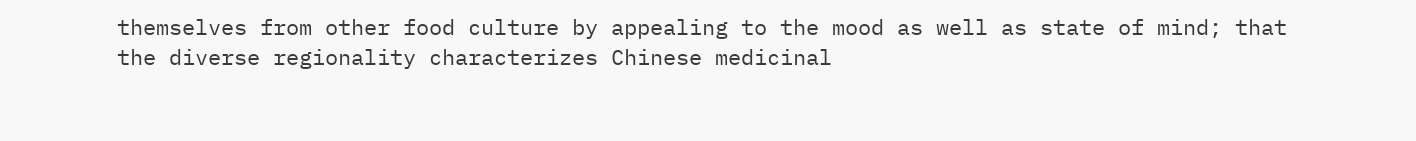themselves from other food culture by appealing to the mood as well as state of mind; that the diverse regionality characterizes Chinese medicinal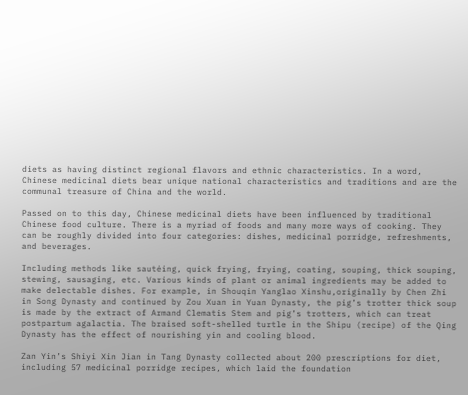diets as having distinct regional flavors and ethnic characteristics. In a word, Chinese medicinal diets bear unique national characteristics and traditions and are the communal treasure of China and the world.

Passed on to this day, Chinese medicinal diets have been influenced by traditional Chinese food culture. There is a myriad of foods and many more ways of cooking. They can be roughly divided into four categories: dishes, medicinal porridge, refreshments, and beverages.

Including methods like sautéing, quick frying, frying, coating, souping, thick souping, stewing, sausaging, etc. Various kinds of plant or animal ingredients may be added to make delectable dishes. For example, in Shouqin Yanglao Xinshu,originally by Chen Zhi in Song Dynasty and continued by Zou Xuan in Yuan Dynasty, the pig’s trotter thick soup is made by the extract of Armand Clematis Stem and pig’s trotters, which can treat postpartum agalactia. The braised soft-shelled turtle in the Shipu (recipe) of the Qing Dynasty has the effect of nourishing yin and cooling blood.

Zan Yin’s Shiyi Xin Jian in Tang Dynasty collected about 200 prescriptions for diet, including 57 medicinal porridge recipes, which laid the foundation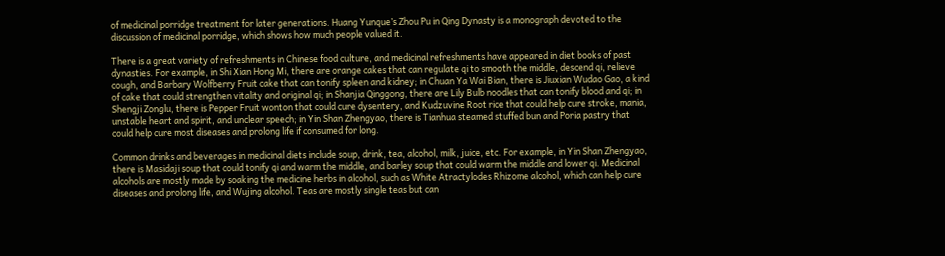of medicinal porridge treatment for later generations. Huang Yunque’s Zhou Pu in Qing Dynasty is a monograph devoted to the discussion of medicinal porridge, which shows how much people valued it.

There is a great variety of refreshments in Chinese food culture, and medicinal refreshments have appeared in diet books of past dynasties. For example, in Shi Xian Hong Mi, there are orange cakes that can regulate qi to smooth the middle, descend qi, relieve cough, and Barbary Wolfberry Fruit cake that can tonify spleen and kidney; in Chuan Ya Wai Bian, there is Jiuxian Wudao Gao, a kind of cake that could strengthen vitality and original qi; in Shanjia Qinggong, there are Lily Bulb noodles that can tonify blood and qi; in Shengji Zonglu, there is Pepper Fruit wonton that could cure dysentery, and Kudzuvine Root rice that could help cure stroke, mania, unstable heart and spirit, and unclear speech; in Yin Shan Zhengyao, there is Tianhua steamed stuffed bun and Poria pastry that could help cure most diseases and prolong life if consumed for long.

Common drinks and beverages in medicinal diets include soup, drink, tea, alcohol, milk, juice, etc. For example, in Yin Shan Zhengyao, there is Masidaji soup that could tonify qi and warm the middle, and barley soup that could warm the middle and lower qi. Medicinal alcohols are mostly made by soaking the medicine herbs in alcohol, such as White Atractylodes Rhizome alcohol, which can help cure diseases and prolong life, and Wujing alcohol. Teas are mostly single teas but can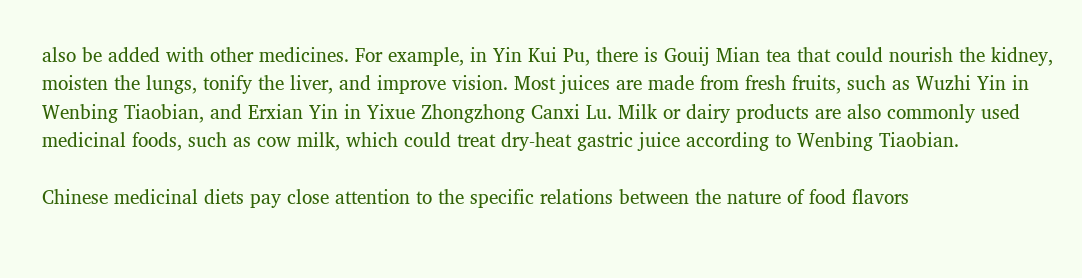also be added with other medicines. For example, in Yin Kui Pu, there is Gouij Mian tea that could nourish the kidney, moisten the lungs, tonify the liver, and improve vision. Most juices are made from fresh fruits, such as Wuzhi Yin in Wenbing Tiaobian, and Erxian Yin in Yixue Zhongzhong Canxi Lu. Milk or dairy products are also commonly used medicinal foods, such as cow milk, which could treat dry-heat gastric juice according to Wenbing Tiaobian.

Chinese medicinal diets pay close attention to the specific relations between the nature of food flavors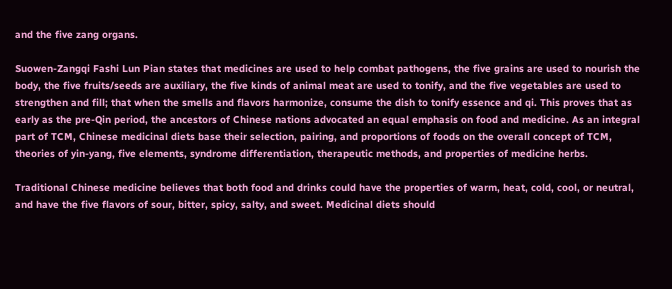and the five zang organs.

Suowen-Zangqi Fashi Lun Pian states that medicines are used to help combat pathogens, the five grains are used to nourish the body, the five fruits/seeds are auxiliary, the five kinds of animal meat are used to tonify, and the five vegetables are used to strengthen and fill; that when the smells and flavors harmonize, consume the dish to tonify essence and qi. This proves that as early as the pre-Qin period, the ancestors of Chinese nations advocated an equal emphasis on food and medicine. As an integral part of TCM, Chinese medicinal diets base their selection, pairing, and proportions of foods on the overall concept of TCM, theories of yin-yang, five elements, syndrome differentiation, therapeutic methods, and properties of medicine herbs.

Traditional Chinese medicine believes that both food and drinks could have the properties of warm, heat, cold, cool, or neutral, and have the five flavors of sour, bitter, spicy, salty, and sweet. Medicinal diets should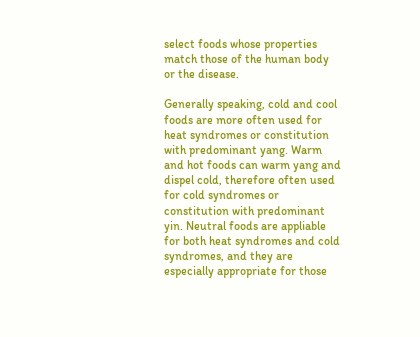select foods whose properties match those of the human body or the disease.

Generally speaking, cold and cool foods are more often used for heat syndromes or constitution with predominant yang. Warm and hot foods can warm yang and dispel cold, therefore often used for cold syndromes or constitution with predominant yin. Neutral foods are appliable for both heat syndromes and cold syndromes, and they are especially appropriate for those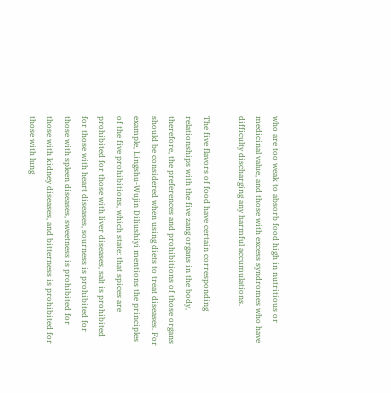who are too weak to absorb food high in nutritious or medicinal value, and those with excess syndromes who have difficulty discharging any harmful accumulations.

The five flavors of food have certain corresponding relationships with the five zang organs in the body, therefore, the preferences and prohibitions of those organs should be considered when using diets to treat diseases. For example, Lingshu-Wujin Diliushiyi mentions the principles of the five prohibitions, which state: that spices are prohibited for those with liver diseases, salt is prohibited for those with heart diseases, sourness is prohibited for those with spleen diseases, sweetness is prohibited for those with kidney diseases, and bitterness is prohibited for those with lung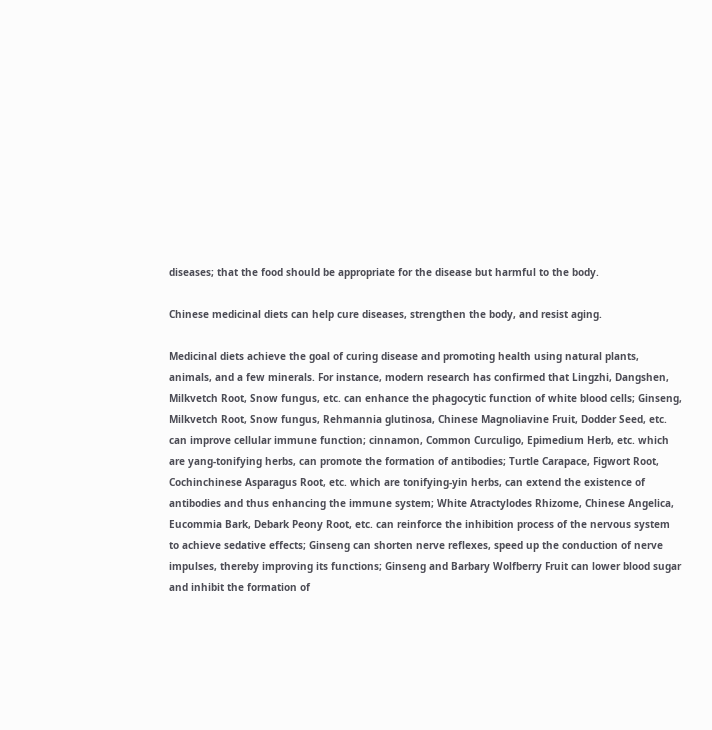diseases; that the food should be appropriate for the disease but harmful to the body.

Chinese medicinal diets can help cure diseases, strengthen the body, and resist aging.

Medicinal diets achieve the goal of curing disease and promoting health using natural plants, animals, and a few minerals. For instance, modern research has confirmed that Lingzhi, Dangshen, Milkvetch Root, Snow fungus, etc. can enhance the phagocytic function of white blood cells; Ginseng, Milkvetch Root, Snow fungus, Rehmannia glutinosa, Chinese Magnoliavine Fruit, Dodder Seed, etc. can improve cellular immune function; cinnamon, Common Curculigo, Epimedium Herb, etc. which are yang-tonifying herbs, can promote the formation of antibodies; Turtle Carapace, Figwort Root, Cochinchinese Asparagus Root, etc. which are tonifying-yin herbs, can extend the existence of antibodies and thus enhancing the immune system; White Atractylodes Rhizome, Chinese Angelica, Eucommia Bark, Debark Peony Root, etc. can reinforce the inhibition process of the nervous system to achieve sedative effects; Ginseng can shorten nerve reflexes, speed up the conduction of nerve impulses, thereby improving its functions; Ginseng and Barbary Wolfberry Fruit can lower blood sugar and inhibit the formation of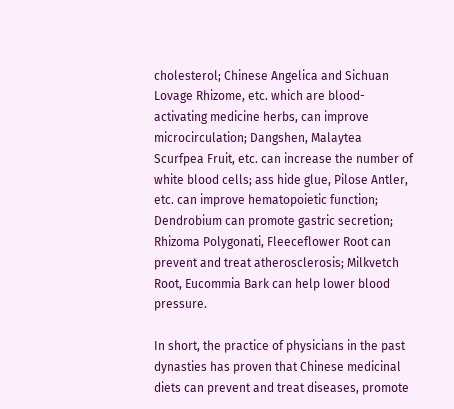cholesterol; Chinese Angelica and Sichuan Lovage Rhizome, etc. which are blood-activating medicine herbs, can improve microcirculation; Dangshen, Malaytea Scurfpea Fruit, etc. can increase the number of white blood cells; ass hide glue, Pilose Antler, etc. can improve hematopoietic function; Dendrobium can promote gastric secretion; Rhizoma Polygonati, Fleeceflower Root can prevent and treat atherosclerosis; Milkvetch Root, Eucommia Bark can help lower blood pressure.

In short, the practice of physicians in the past dynasties has proven that Chinese medicinal diets can prevent and treat diseases, promote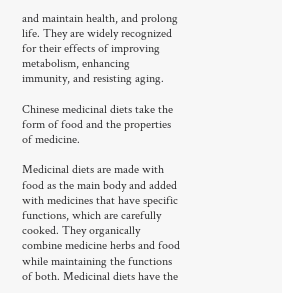and maintain health, and prolong life. They are widely recognized for their effects of improving metabolism, enhancing immunity, and resisting aging.

Chinese medicinal diets take the form of food and the properties of medicine.

Medicinal diets are made with food as the main body and added with medicines that have specific functions, which are carefully cooked. They organically combine medicine herbs and food while maintaining the functions of both. Medicinal diets have the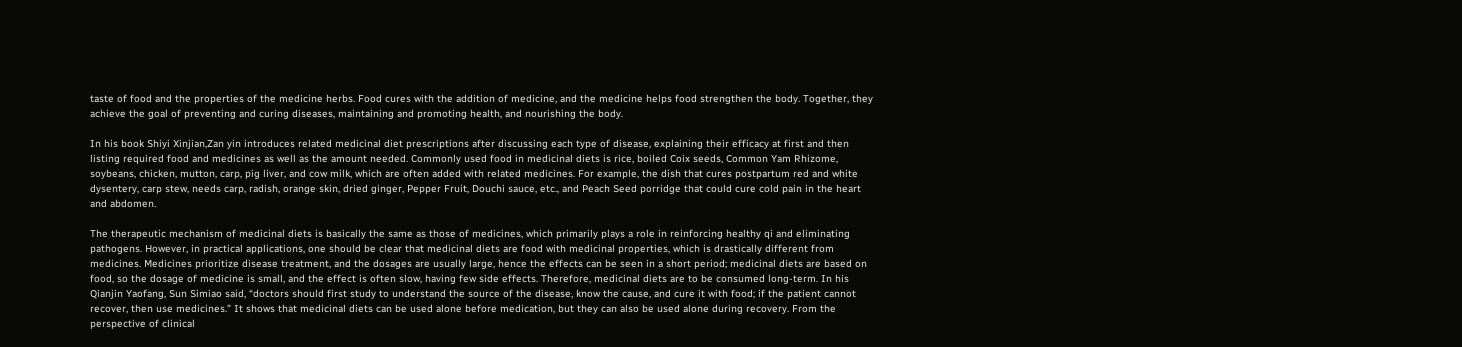taste of food and the properties of the medicine herbs. Food cures with the addition of medicine, and the medicine helps food strengthen the body. Together, they achieve the goal of preventing and curing diseases, maintaining and promoting health, and nourishing the body.

In his book Shiyi Xinjian,Zan yin introduces related medicinal diet prescriptions after discussing each type of disease, explaining their efficacy at first and then listing required food and medicines as well as the amount needed. Commonly used food in medicinal diets is rice, boiled Coix seeds, Common Yam Rhizome, soybeans, chicken, mutton, carp, pig liver, and cow milk, which are often added with related medicines. For example, the dish that cures postpartum red and white dysentery, carp stew, needs carp, radish, orange skin, dried ginger, Pepper Fruit, Douchi sauce, etc., and Peach Seed porridge that could cure cold pain in the heart and abdomen.

The therapeutic mechanism of medicinal diets is basically the same as those of medicines, which primarily plays a role in reinforcing healthy qi and eliminating pathogens. However, in practical applications, one should be clear that medicinal diets are food with medicinal properties, which is drastically different from medicines. Medicines prioritize disease treatment, and the dosages are usually large, hence the effects can be seen in a short period; medicinal diets are based on food, so the dosage of medicine is small, and the effect is often slow, having few side effects. Therefore, medicinal diets are to be consumed long-term. In his Qianjin Yaofang, Sun Simiao said, “doctors should first study to understand the source of the disease, know the cause, and cure it with food; if the patient cannot recover, then use medicines.” It shows that medicinal diets can be used alone before medication, but they can also be used alone during recovery. From the perspective of clinical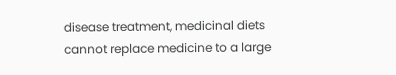disease treatment, medicinal diets cannot replace medicine to a large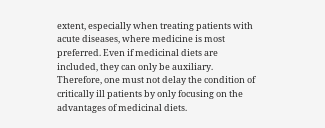extent, especially when treating patients with acute diseases, where medicine is most preferred. Even if medicinal diets are included, they can only be auxiliary. Therefore, one must not delay the condition of critically ill patients by only focusing on the advantages of medicinal diets.